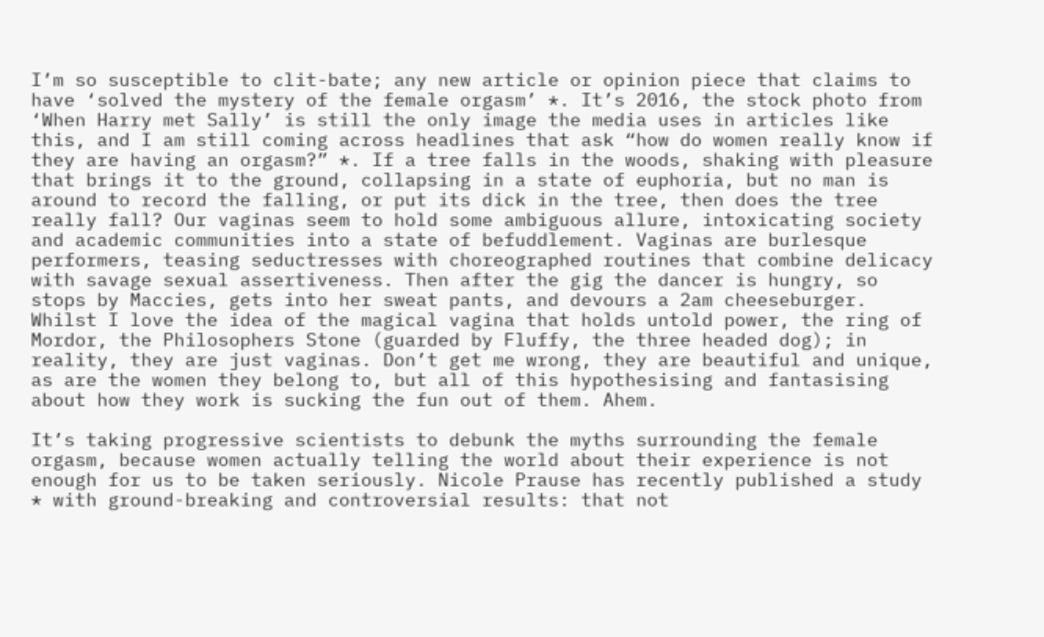I’m so susceptible to clit-bate; any new article or opinion piece that claims to have ‘solved the mystery of the female orgasm’ *. It’s 2016, the stock photo from ‘When Harry met Sally’ is still the only image the media uses in articles like this, and I am still coming across headlines that ask “how do women really know if they are having an orgasm?” *. If a tree falls in the woods, shaking with pleasure that brings it to the ground, collapsing in a state of euphoria, but no man is around to record the falling, or put its dick in the tree, then does the tree really fall? Our vaginas seem to hold some ambiguous allure, intoxicating society and academic communities into a state of befuddlement. Vaginas are burlesque performers, teasing seductresses with choreographed routines that combine delicacy with savage sexual assertiveness. Then after the gig the dancer is hungry, so stops by Maccies, gets into her sweat pants, and devours a 2am cheeseburger. Whilst I love the idea of the magical vagina that holds untold power, the ring of Mordor, the Philosophers Stone (guarded by Fluffy, the three headed dog); in reality, they are just vaginas. Don’t get me wrong, they are beautiful and unique, as are the women they belong to, but all of this hypothesising and fantasising about how they work is sucking the fun out of them. Ahem.

It’s taking progressive scientists to debunk the myths surrounding the female orgasm, because women actually telling the world about their experience is not enough for us to be taken seriously. Nicole Prause has recently published a study * with ground-breaking and controversial results: that not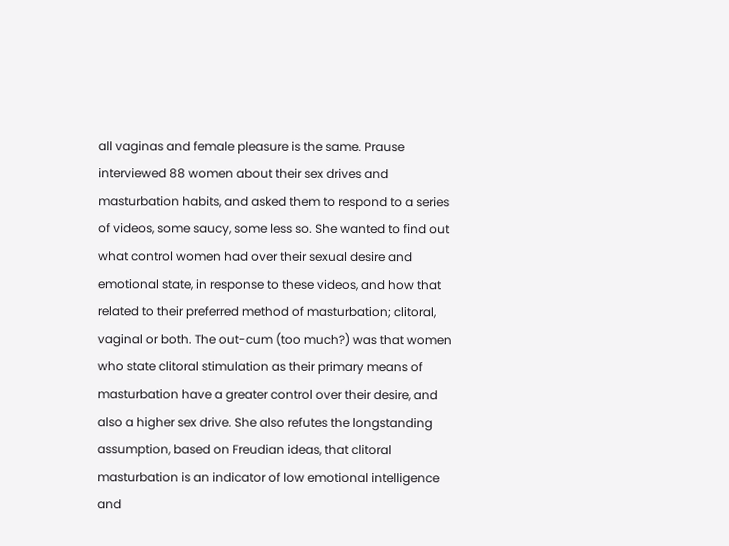all vaginas and female pleasure is the same. Prause interviewed 88 women about their sex drives and masturbation habits, and asked them to respond to a series of videos, some saucy, some less so. She wanted to find out what control women had over their sexual desire and emotional state, in response to these videos, and how that related to their preferred method of masturbation; clitoral, vaginal or both. The out-cum (too much?) was that women who state clitoral stimulation as their primary means of masturbation have a greater control over their desire, and also a higher sex drive. She also refutes the longstanding assumption, based on Freudian ideas, that clitoral masturbation is an indicator of low emotional intelligence and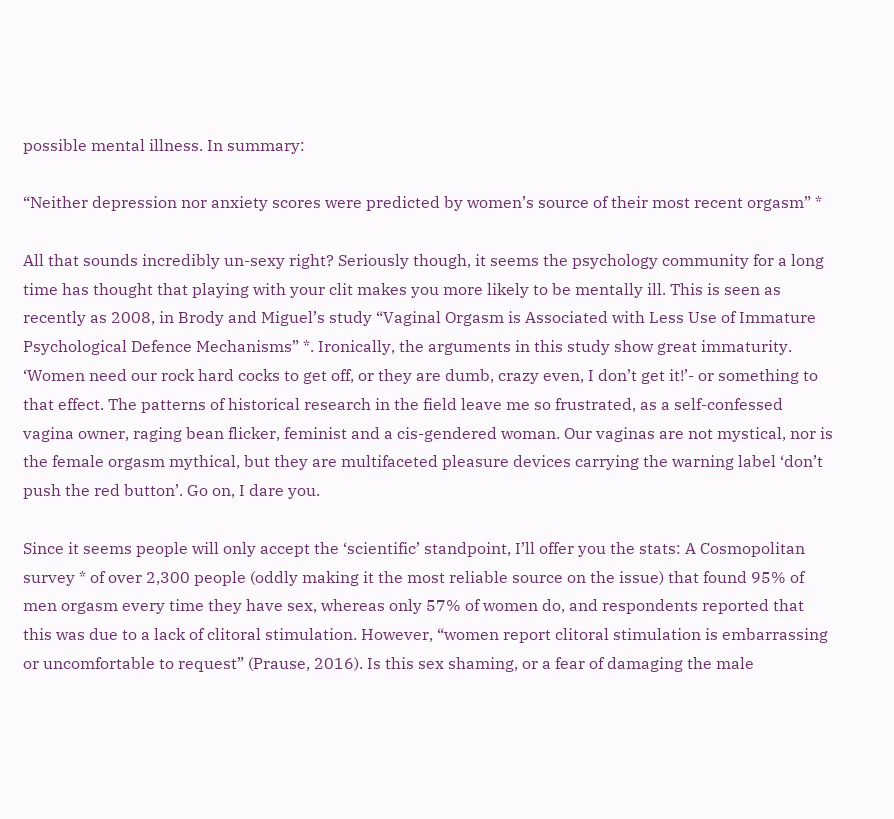possible mental illness. In summary:

“Neither depression nor anxiety scores were predicted by women’s source of their most recent orgasm” *

All that sounds incredibly un-sexy right? Seriously though, it seems the psychology community for a long time has thought that playing with your clit makes you more likely to be mentally ill. This is seen as recently as 2008, in Brody and Miguel’s study “Vaginal Orgasm is Associated with Less Use of Immature Psychological Defence Mechanisms” *. Ironically, the arguments in this study show great immaturity. ‘Women need our rock hard cocks to get off, or they are dumb, crazy even, I don’t get it!’- or something to that effect. The patterns of historical research in the field leave me so frustrated, as a self-confessed vagina owner, raging bean flicker, feminist and a cis-gendered woman. Our vaginas are not mystical, nor is the female orgasm mythical, but they are multifaceted pleasure devices carrying the warning label ‘don’t push the red button’. Go on, I dare you.

Since it seems people will only accept the ‘scientific’ standpoint, I’ll offer you the stats: A Cosmopolitan survey * of over 2,300 people (oddly making it the most reliable source on the issue) that found 95% of men orgasm every time they have sex, whereas only 57% of women do, and respondents reported that this was due to a lack of clitoral stimulation. However, “women report clitoral stimulation is embarrassing or uncomfortable to request” (Prause, 2016). Is this sex shaming, or a fear of damaging the male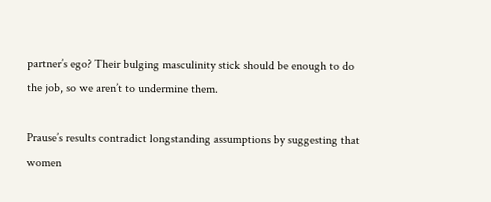partner’s ego? Their bulging masculinity stick should be enough to do the job, so we aren’t to undermine them.

Prause’s results contradict longstanding assumptions by suggesting that women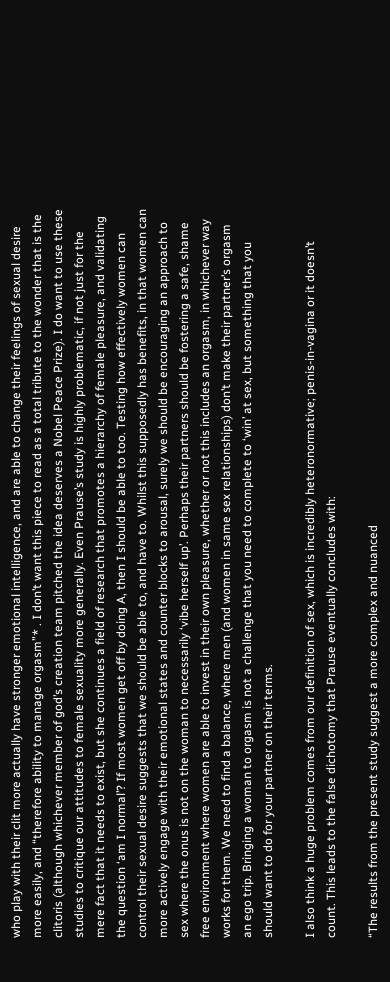who play with their clit more actually have stronger emotional intelligence, and are able to change their feelings of sexual desire more easily, and “therefore ability to manage orgasm”* . I don’t want this piece to read as a total tribute to the wonder that is the clitoris (although whichever member of god’s creation team pitched the idea deserves a Nobel Peace Prize). I do want to use these studies to critique our attitudes to female sexuality more generally. Even Prause’s study is highly problematic, if not just for the mere fact that it needs to exist, but she continues a field of research that promotes a hierarchy of female pleasure, and validating the question ‘am I normal’? If most women get off by doing A, then I should be able to too. Testing how effectively women can control their sexual desire suggests that we should be able to, and have to. Whilst this supposedly has benefits, in that women can more actively engage with their emotional states and counter blocks to arousal, surely we should be encouraging an approach to sex where the onus is not on the woman to necessarily ‘vibe herself up’. Perhaps their partners should be fostering a safe, shame free environment where women are able to invest in their own pleasure, whether or not this includes an orgasm, in whichever way works for them. We need to find a balance, where men (and women in same sex relationships) don’t make their partner’s orgasm an ego trip. Bringing a woman to orgasm is not a challenge that you need to complete to ‘win’ at sex, but something that you should want to do for your partner on their terms.

I also think a huge problem comes from our definition of sex, which is incredibly heteronormative; penis-in-vagina or it doesn’t count. This leads to the false dichotomy that Prause eventually concludes with:

“The results from the present study suggest a more complex and nuanced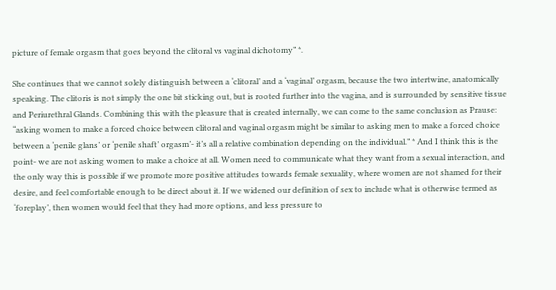picture of female orgasm that goes beyond the clitoral vs vaginal dichotomy” *.

She continues that we cannot solely distinguish between a ‘clitoral’ and a ‘vaginal’ orgasm, because the two intertwine, anatomically speaking. The clitoris is not simply the one bit sticking out, but is rooted further into the vagina, and is surrounded by sensitive tissue and Periurethral Glands. Combining this with the pleasure that is created internally, we can come to the same conclusion as Prause: “asking women to make a forced choice between clitoral and vaginal orgasm might be similar to asking men to make a forced choice between a ‘penile glans’ or ‘penile shaft’ orgasm’- it’s all a relative combination depending on the individual.” * And I think this is the point- we are not asking women to make a choice at all. Women need to communicate what they want from a sexual interaction, and the only way this is possible if we promote more positive attitudes towards female sexuality, where women are not shamed for their desire, and feel comfortable enough to be direct about it. If we widened our definition of sex to include what is otherwise termed as ‘foreplay’, then women would feel that they had more options, and less pressure to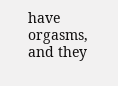have orgasms, and they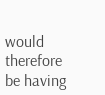would therefore be having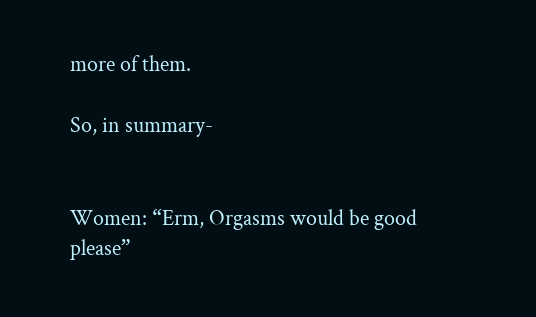more of them.

So, in summary-


Women: “Erm, Orgasms would be good please”